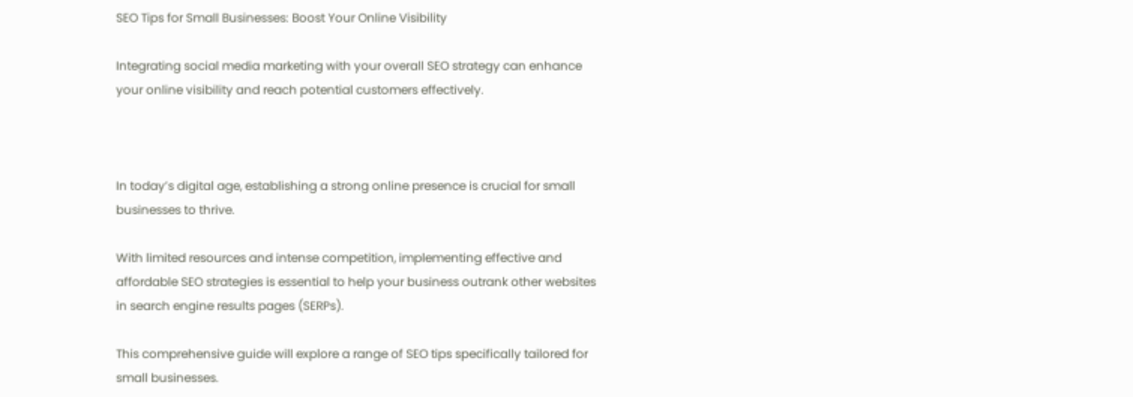SEO Tips for Small Businesses: Boost Your Online Visibility

Integrating social media marketing with your overall SEO strategy can enhance your online visibility and reach potential customers effectively.



In today’s digital age, establishing a strong online presence is crucial for small businesses to thrive.

With limited resources and intense competition, implementing effective and affordable SEO strategies is essential to help your business outrank other websites in search engine results pages (SERPs).

This comprehensive guide will explore a range of SEO tips specifically tailored for small businesses.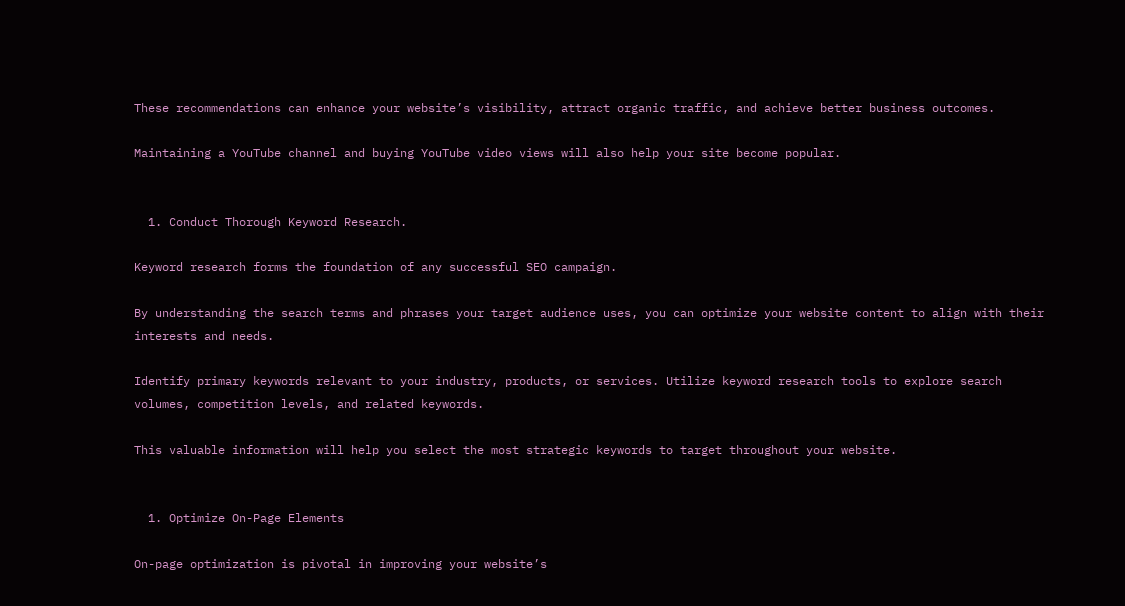These recommendations can enhance your website’s visibility, attract organic traffic, and achieve better business outcomes.

Maintaining a YouTube channel and buying YouTube video views will also help your site become popular.


  1. Conduct Thorough Keyword Research.

Keyword research forms the foundation of any successful SEO campaign.

By understanding the search terms and phrases your target audience uses, you can optimize your website content to align with their interests and needs.

Identify primary keywords relevant to your industry, products, or services. Utilize keyword research tools to explore search volumes, competition levels, and related keywords.

This valuable information will help you select the most strategic keywords to target throughout your website.


  1. Optimize On-Page Elements

On-page optimization is pivotal in improving your website’s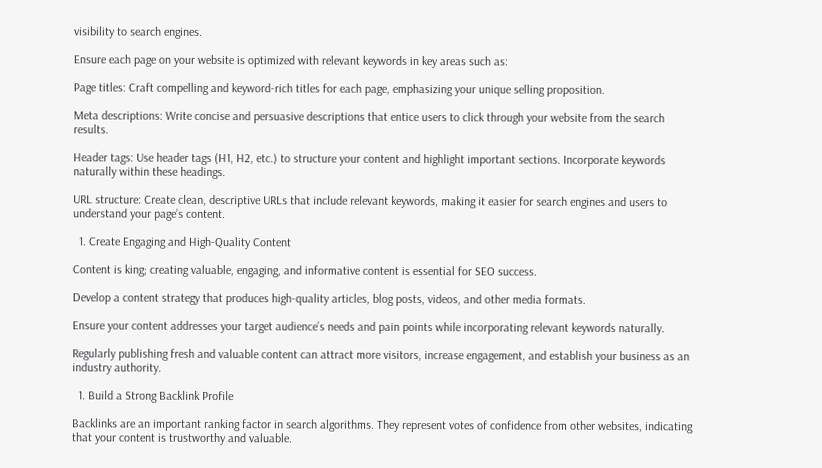visibility to search engines.

Ensure each page on your website is optimized with relevant keywords in key areas such as:

Page titles: Craft compelling and keyword-rich titles for each page, emphasizing your unique selling proposition.

Meta descriptions: Write concise and persuasive descriptions that entice users to click through your website from the search results.

Header tags: Use header tags (H1, H2, etc.) to structure your content and highlight important sections. Incorporate keywords naturally within these headings.

URL structure: Create clean, descriptive URLs that include relevant keywords, making it easier for search engines and users to understand your page’s content.

  1. Create Engaging and High-Quality Content

Content is king; creating valuable, engaging, and informative content is essential for SEO success.

Develop a content strategy that produces high-quality articles, blog posts, videos, and other media formats.

Ensure your content addresses your target audience’s needs and pain points while incorporating relevant keywords naturally.

Regularly publishing fresh and valuable content can attract more visitors, increase engagement, and establish your business as an industry authority.

  1. Build a Strong Backlink Profile

Backlinks are an important ranking factor in search algorithms. They represent votes of confidence from other websites, indicating that your content is trustworthy and valuable.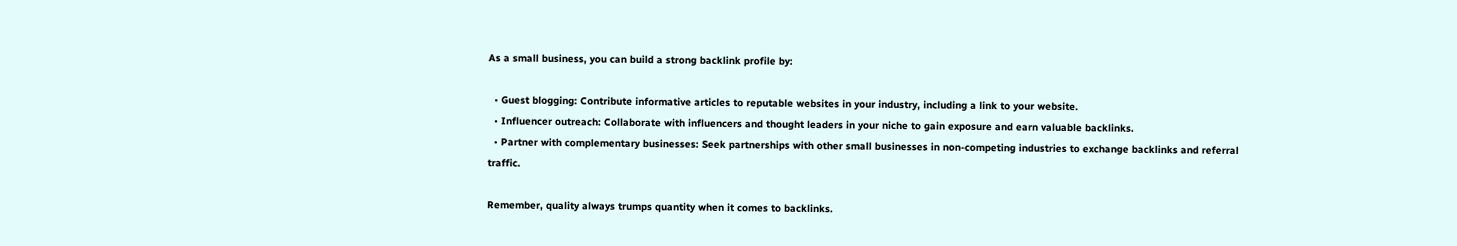As a small business, you can build a strong backlink profile by:

  • Guest blogging: Contribute informative articles to reputable websites in your industry, including a link to your website.
  • Influencer outreach: Collaborate with influencers and thought leaders in your niche to gain exposure and earn valuable backlinks.
  • Partner with complementary businesses: Seek partnerships with other small businesses in non-competing industries to exchange backlinks and referral traffic.

Remember, quality always trumps quantity when it comes to backlinks.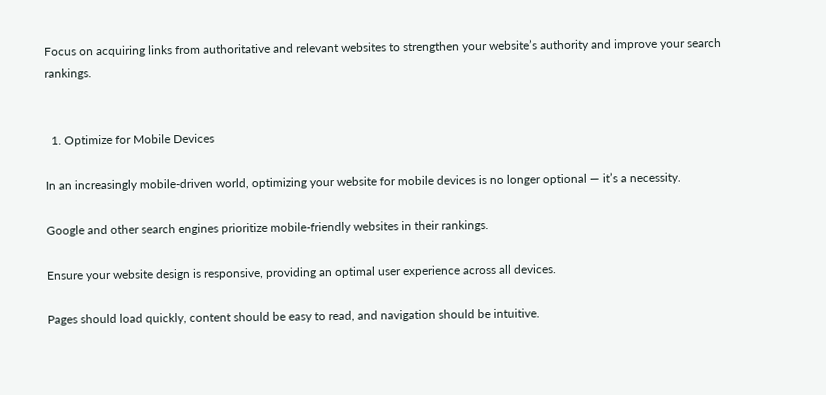Focus on acquiring links from authoritative and relevant websites to strengthen your website’s authority and improve your search rankings.


  1. Optimize for Mobile Devices

In an increasingly mobile-driven world, optimizing your website for mobile devices is no longer optional — it’s a necessity.

Google and other search engines prioritize mobile-friendly websites in their rankings.

Ensure your website design is responsive, providing an optimal user experience across all devices.

Pages should load quickly, content should be easy to read, and navigation should be intuitive.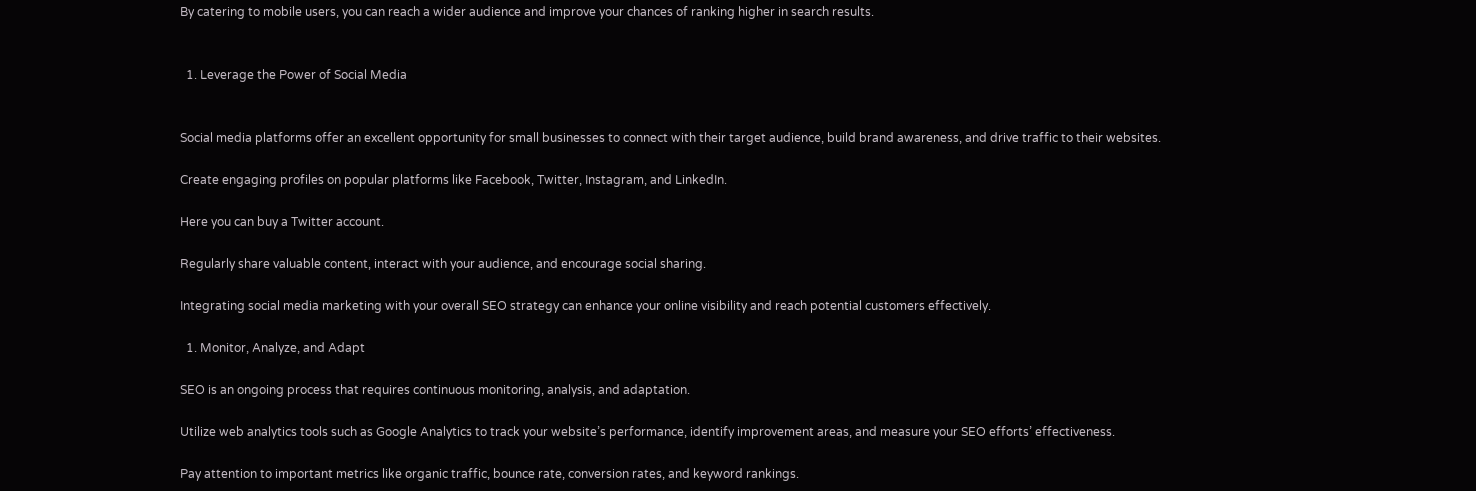By catering to mobile users, you can reach a wider audience and improve your chances of ranking higher in search results.


  1. Leverage the Power of Social Media


Social media platforms offer an excellent opportunity for small businesses to connect with their target audience, build brand awareness, and drive traffic to their websites.

Create engaging profiles on popular platforms like Facebook, Twitter, Instagram, and LinkedIn.

Here you can buy a Twitter account.

Regularly share valuable content, interact with your audience, and encourage social sharing.

Integrating social media marketing with your overall SEO strategy can enhance your online visibility and reach potential customers effectively.

  1. Monitor, Analyze, and Adapt

SEO is an ongoing process that requires continuous monitoring, analysis, and adaptation.

Utilize web analytics tools such as Google Analytics to track your website’s performance, identify improvement areas, and measure your SEO efforts’ effectiveness.

Pay attention to important metrics like organic traffic, bounce rate, conversion rates, and keyword rankings.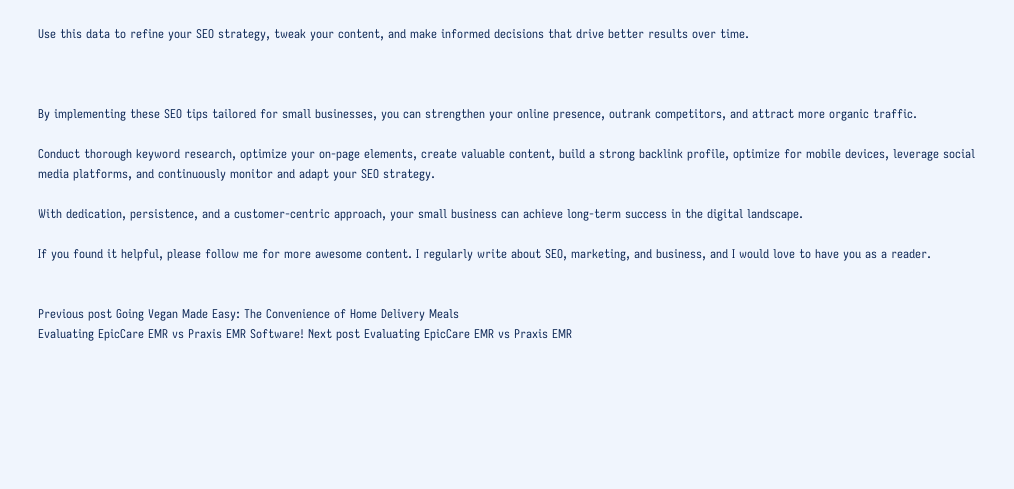Use this data to refine your SEO strategy, tweak your content, and make informed decisions that drive better results over time.



By implementing these SEO tips tailored for small businesses, you can strengthen your online presence, outrank competitors, and attract more organic traffic.

Conduct thorough keyword research, optimize your on-page elements, create valuable content, build a strong backlink profile, optimize for mobile devices, leverage social media platforms, and continuously monitor and adapt your SEO strategy.

With dedication, persistence, and a customer-centric approach, your small business can achieve long-term success in the digital landscape.

If you found it helpful, please follow me for more awesome content. I regularly write about SEO, marketing, and business, and I would love to have you as a reader.


Previous post Going Vegan Made Easy: The Convenience of Home Delivery Meals
Evaluating EpicCare EMR vs Praxis EMR Software! Next post Evaluating EpicCare EMR vs Praxis EMR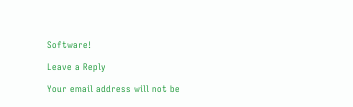Software!

Leave a Reply

Your email address will not be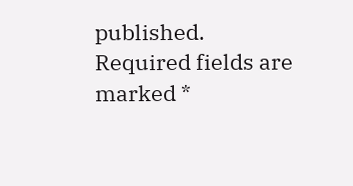published. Required fields are marked *